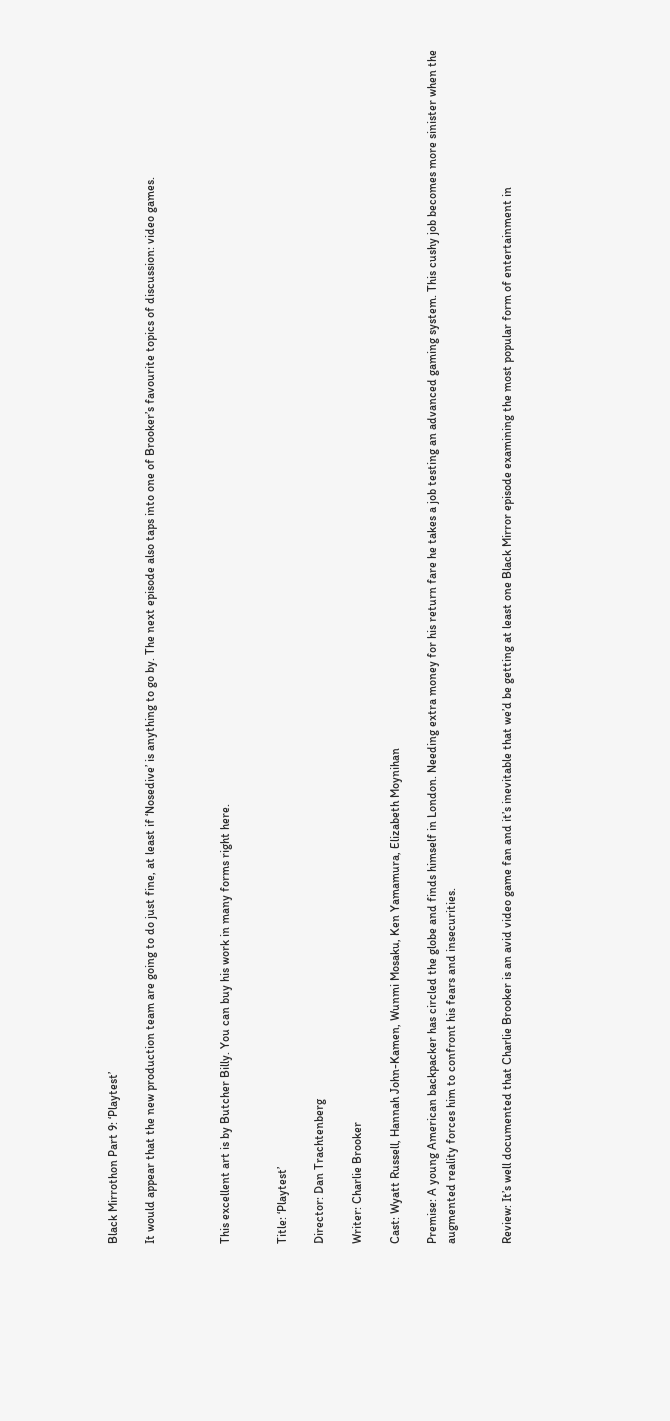Black Mirrothon Part 9: ‘Playtest’

It would appear that the new production team are going to do just fine, at least if ‘Nosedive’ is anything to go by. The next episode also taps into one of Brooker’s favourite topics of discussion: video games.



This excellent art is by Butcher Billy. You can buy his work in many forms right here.


Title: ‘Playtest’

Director: Dan Trachtenberg

Writer: Charlie Brooker

Cast: Wyatt Russell, Hannah John-Kamen, Wunmi Mosaku, Ken Yamamura, Elizabeth Moynihan

Premise: A young American backpacker has circled the globe and finds himself in London. Needing extra money for his return fare he takes a job testing an advanced gaming system. This cushy job becomes more sinister when the augmented reality forces him to confront his fears and insecurities.


Review: It’s well documented that Charlie Brooker is an avid video game fan and it’s inevitable that we’d be getting at least one Black Mirror episode examining the most popular form of entertainment in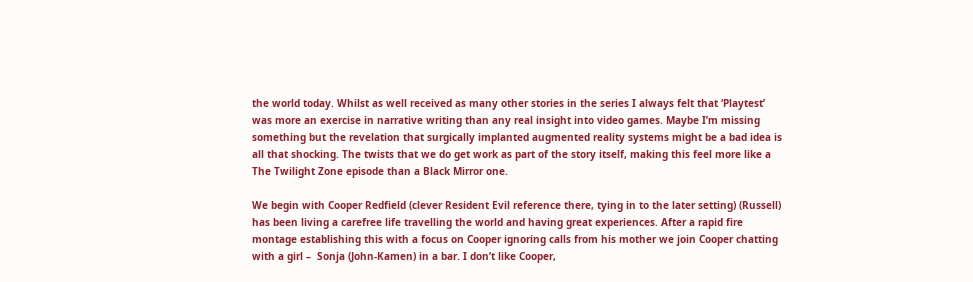the world today. Whilst as well received as many other stories in the series I always felt that ‘Playtest’ was more an exercise in narrative writing than any real insight into video games. Maybe I’m missing something but the revelation that surgically implanted augmented reality systems might be a bad idea is all that shocking. The twists that we do get work as part of the story itself, making this feel more like a The Twilight Zone episode than a Black Mirror one.

We begin with Cooper Redfield (clever Resident Evil reference there, tying in to the later setting) (Russell) has been living a carefree life travelling the world and having great experiences. After a rapid fire montage establishing this with a focus on Cooper ignoring calls from his mother we join Cooper chatting with a girl –  Sonja (John-Kamen) in a bar. I don’t like Cooper,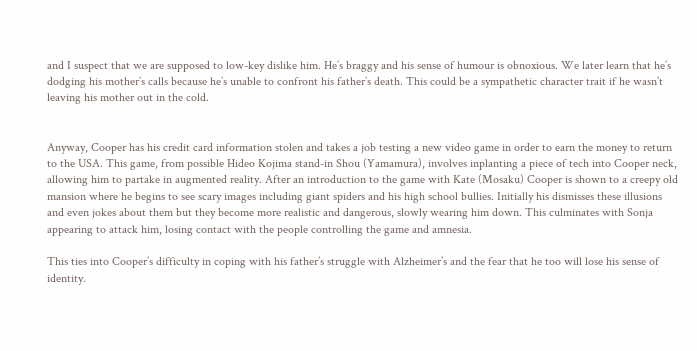and I suspect that we are supposed to low-key dislike him. He’s braggy and his sense of humour is obnoxious. We later learn that he’s dodging his mother’s calls because he’s unable to confront his father’s death. This could be a sympathetic character trait if he wasn’t leaving his mother out in the cold.


Anyway, Cooper has his credit card information stolen and takes a job testing a new video game in order to earn the money to return to the USA. This game, from possible Hideo Kojima stand-in Shou (Yamamura), involves inplanting a piece of tech into Cooper neck, allowing him to partake in augmented reality. After an introduction to the game with Kate (Mosaku) Cooper is shown to a creepy old mansion where he begins to see scary images including giant spiders and his high school bullies. Initially his dismisses these illusions and even jokes about them but they become more realistic and dangerous, slowly wearing him down. This culminates with Sonja appearing to attack him, losing contact with the people controlling the game and amnesia.

This ties into Cooper’s difficulty in coping with his father’s struggle with Alzheimer’s and the fear that he too will lose his sense of identity.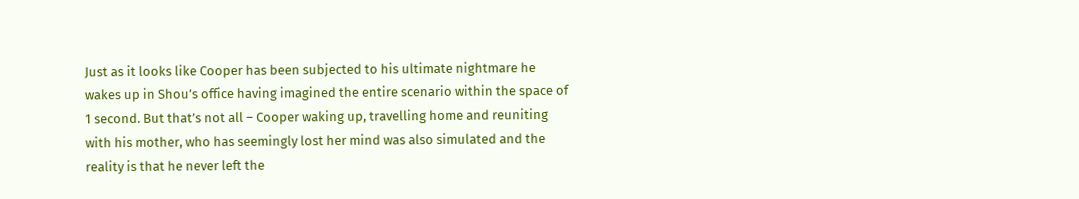Just as it looks like Cooper has been subjected to his ultimate nightmare he wakes up in Shou’s office having imagined the entire scenario within the space of 1 second. But that’s not all – Cooper waking up, travelling home and reuniting with his mother, who has seemingly lost her mind was also simulated and the reality is that he never left the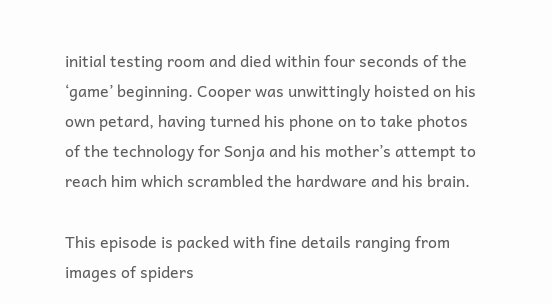initial testing room and died within four seconds of the ‘game’ beginning. Cooper was unwittingly hoisted on his own petard, having turned his phone on to take photos of the technology for Sonja and his mother’s attempt to reach him which scrambled the hardware and his brain.

This episode is packed with fine details ranging from images of spiders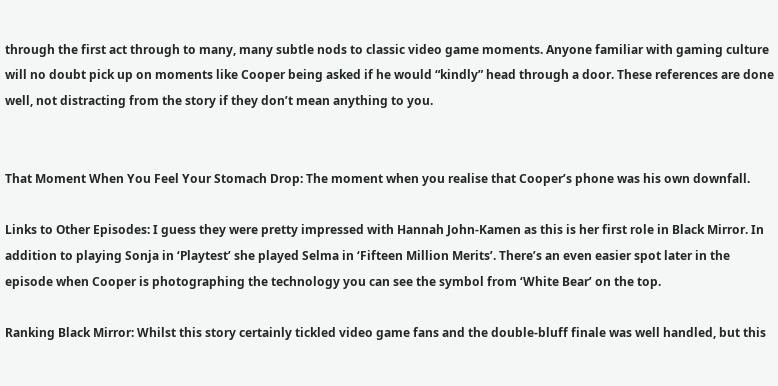through the first act through to many, many subtle nods to classic video game moments. Anyone familiar with gaming culture will no doubt pick up on moments like Cooper being asked if he would “kindly” head through a door. These references are done well, not distracting from the story if they don’t mean anything to you.


That Moment When You Feel Your Stomach Drop: The moment when you realise that Cooper’s phone was his own downfall.

Links to Other Episodes: I guess they were pretty impressed with Hannah John-Kamen as this is her first role in Black Mirror. In addition to playing Sonja in ‘Playtest’ she played Selma in ‘Fifteen Million Merits’. There’s an even easier spot later in the episode when Cooper is photographing the technology you can see the symbol from ‘White Bear’ on the top.

Ranking Black Mirror: Whilst this story certainly tickled video game fans and the double-bluff finale was well handled, but this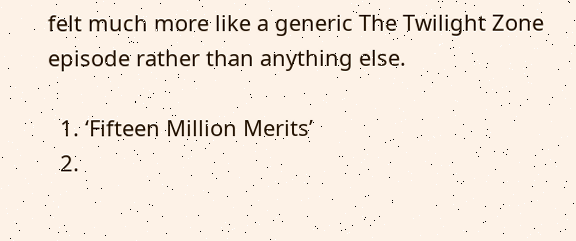felt much more like a generic The Twilight Zone episode rather than anything else.

  1. ‘Fifteen Million Merits’
  2.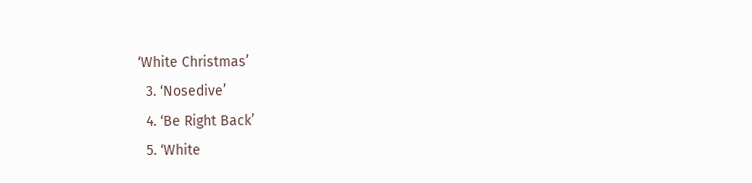‘White Christmas’
  3. ‘Nosedive’
  4. ‘Be Right Back’
  5. ‘White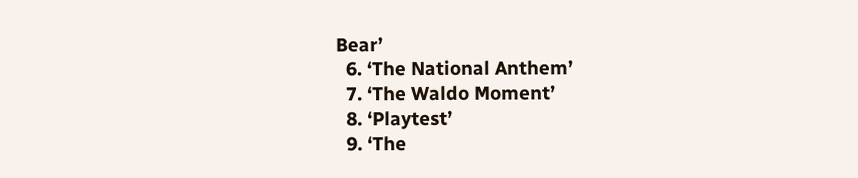Bear’
  6. ‘The National Anthem’
  7. ‘The Waldo Moment’
  8. ‘Playtest’
  9. ‘The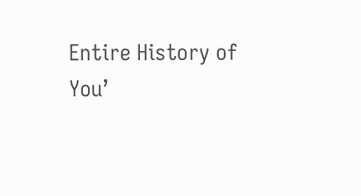Entire History of You’